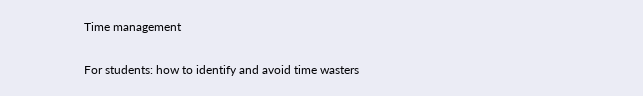Time management

For students: how to identify and avoid time wasters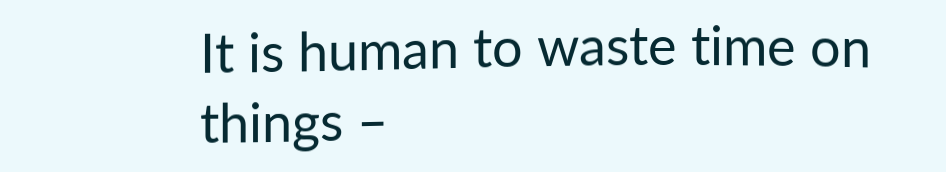It is human to waste time on things –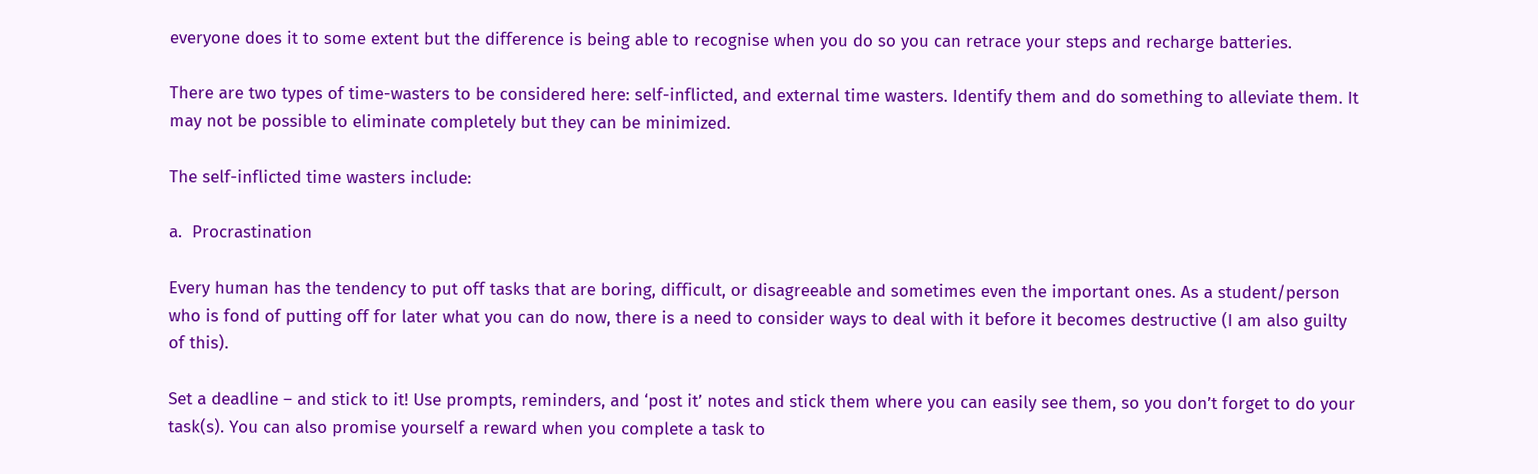everyone does it to some extent but the difference is being able to recognise when you do so you can retrace your steps and recharge batteries.

There are two types of time-wasters to be considered here: self-inflicted, and external time wasters. Identify them and do something to alleviate them. It may not be possible to eliminate completely but they can be minimized.

The self-inflicted time wasters include:

a.  Procrastination

Every human has the tendency to put off tasks that are boring, difficult, or disagreeable and sometimes even the important ones. As a student/person who is fond of putting off for later what you can do now, there is a need to consider ways to deal with it before it becomes destructive (I am also guilty of this).

Set a deadline – and stick to it! Use prompts, reminders, and ‘post it’ notes and stick them where you can easily see them, so you don’t forget to do your task(s). You can also promise yourself a reward when you complete a task to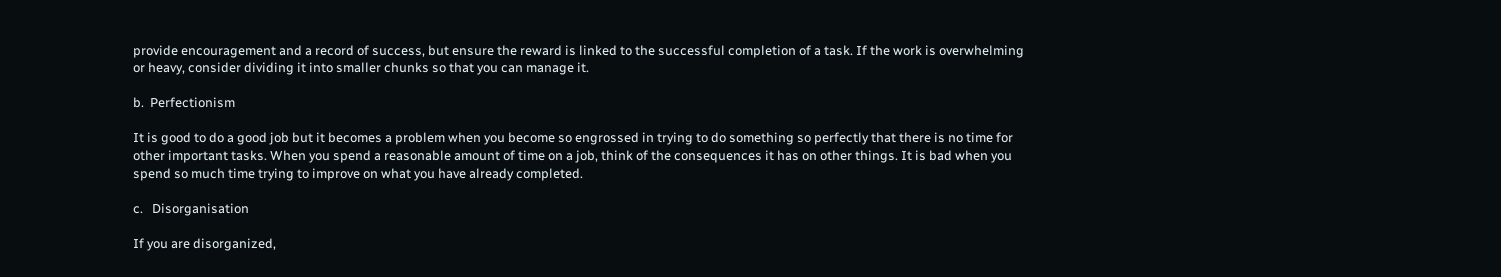provide encouragement and a record of success, but ensure the reward is linked to the successful completion of a task. If the work is overwhelming or heavy, consider dividing it into smaller chunks so that you can manage it.

b.  Perfectionism

It is good to do a good job but it becomes a problem when you become so engrossed in trying to do something so perfectly that there is no time for other important tasks. When you spend a reasonable amount of time on a job, think of the consequences it has on other things. It is bad when you spend so much time trying to improve on what you have already completed.

c.   Disorganisation

If you are disorganized,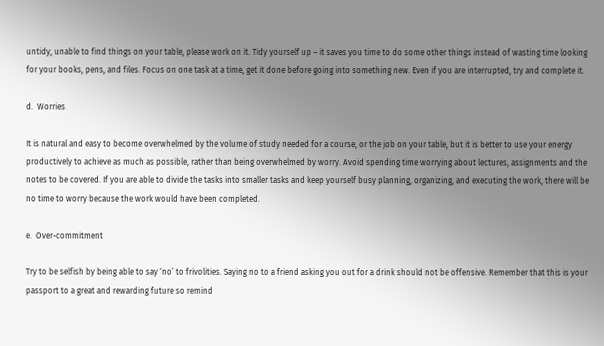untidy, unable to find things on your table, please work on it. Tidy yourself up – it saves you time to do some other things instead of wasting time looking for your books, pens, and files. Focus on one task at a time, get it done before going into something new. Even if you are interrupted, try and complete it.

d.  Worries

It is natural and easy to become overwhelmed by the volume of study needed for a course, or the job on your table, but it is better to use your energy productively to achieve as much as possible, rather than being overwhelmed by worry. Avoid spending time worrying about lectures, assignments and the notes to be covered. If you are able to divide the tasks into smaller tasks and keep yourself busy planning, organizing, and executing the work, there will be no time to worry because the work would have been completed.

e.  Over-commitment

Try to be selfish by being able to say ‘no’ to frivolities. Saying no to a friend asking you out for a drink should not be offensive. Remember that this is your passport to a great and rewarding future so remind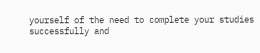yourself of the need to complete your studies successfully and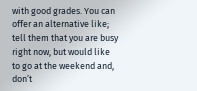with good grades. You can offer an alternative like; tell them that you are busy right now, but would like to go at the weekend and, don’t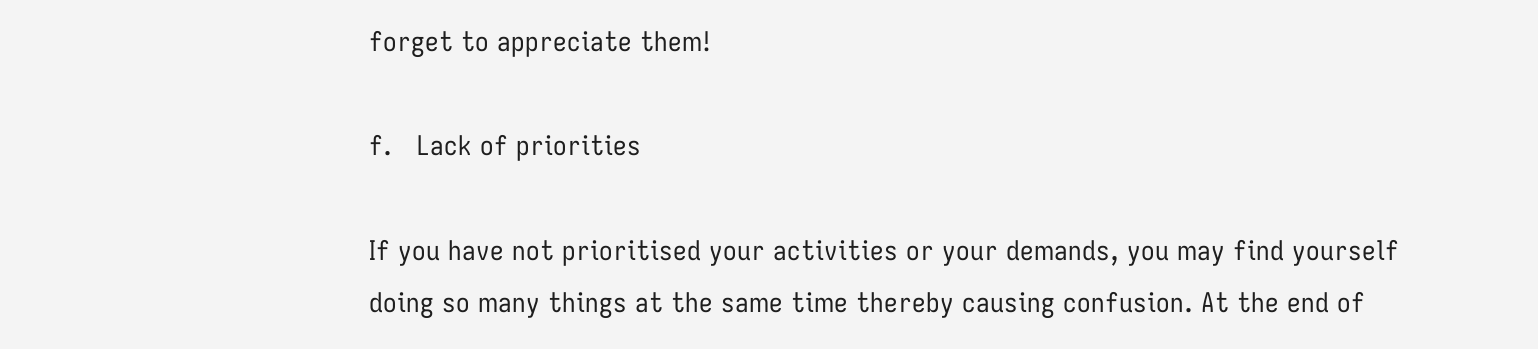forget to appreciate them!

f.   Lack of priorities

If you have not prioritised your activities or your demands, you may find yourself doing so many things at the same time thereby causing confusion. At the end of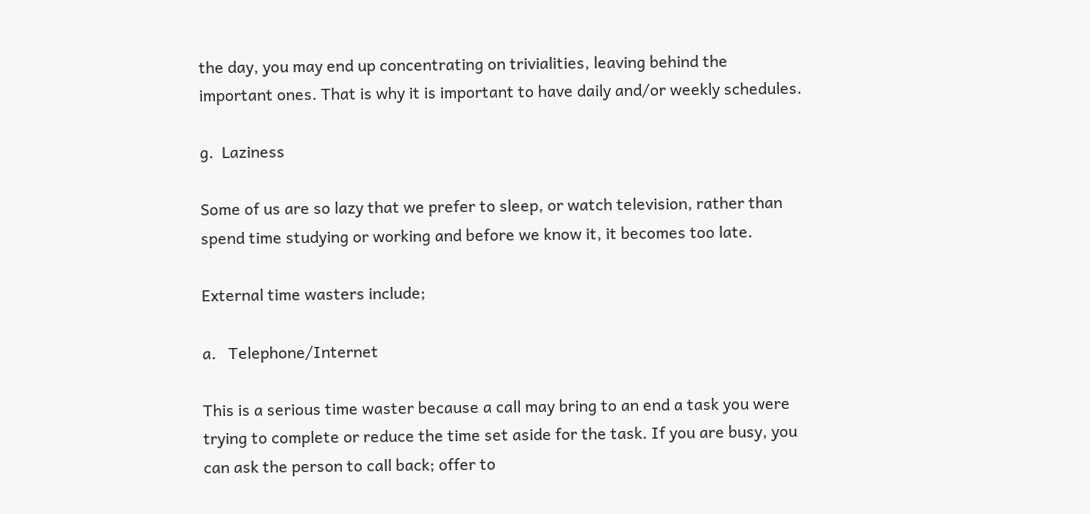the day, you may end up concentrating on trivialities, leaving behind the important ones. That is why it is important to have daily and/or weekly schedules.

g.  Laziness

Some of us are so lazy that we prefer to sleep, or watch television, rather than spend time studying or working and before we know it, it becomes too late.

External time wasters include;

a.   Telephone/Internet

This is a serious time waster because a call may bring to an end a task you were trying to complete or reduce the time set aside for the task. If you are busy, you can ask the person to call back; offer to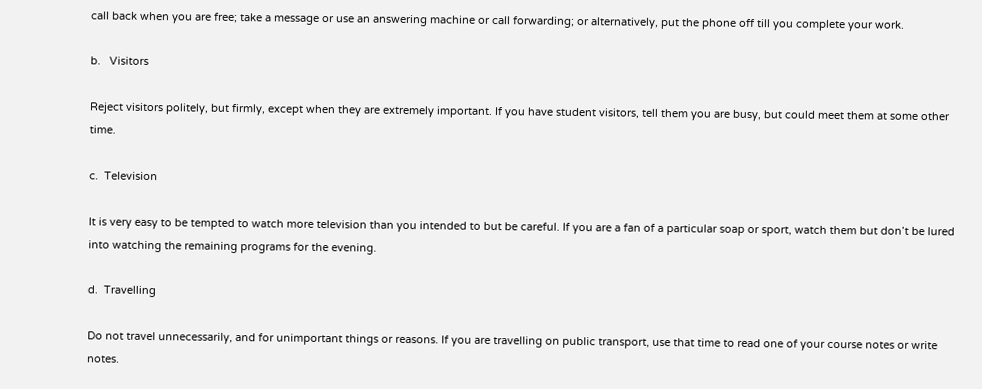call back when you are free; take a message or use an answering machine or call forwarding; or alternatively, put the phone off till you complete your work.

b.   Visitors

Reject visitors politely, but firmly, except when they are extremely important. If you have student visitors, tell them you are busy, but could meet them at some other time.

c.  Television

It is very easy to be tempted to watch more television than you intended to but be careful. If you are a fan of a particular soap or sport, watch them but don’t be lured into watching the remaining programs for the evening.

d.  Travelling

Do not travel unnecessarily, and for unimportant things or reasons. If you are travelling on public transport, use that time to read one of your course notes or write notes.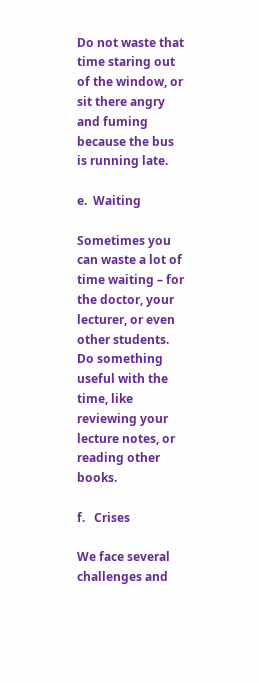Do not waste that time staring out of the window, or sit there angry and fuming because the bus is running late.

e.  Waiting

Sometimes you can waste a lot of time waiting – for the doctor, your lecturer, or even other students. Do something useful with the time, like reviewing your lecture notes, or reading other books.

f.   Crises

We face several challenges and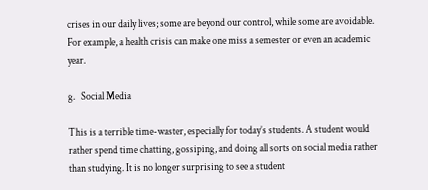crises in our daily lives; some are beyond our control, while some are avoidable. For example, a health crisis can make one miss a semester or even an academic year.

g.   Social Media

This is a terrible time-waster, especially for today’s students. A student would rather spend time chatting, gossiping, and doing all sorts on social media rather than studying. It is no longer surprising to see a student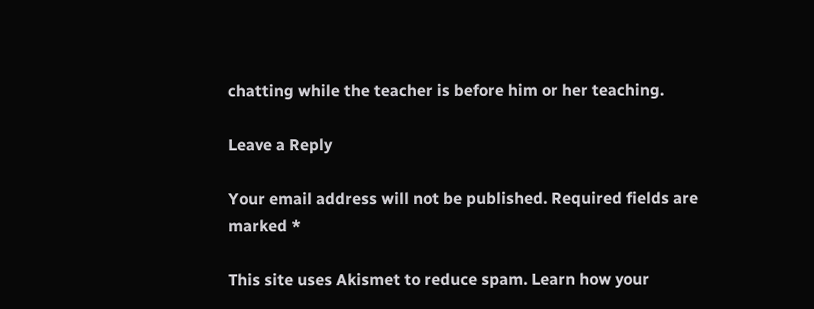chatting while the teacher is before him or her teaching.

Leave a Reply

Your email address will not be published. Required fields are marked *

This site uses Akismet to reduce spam. Learn how your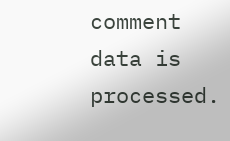comment data is processed.